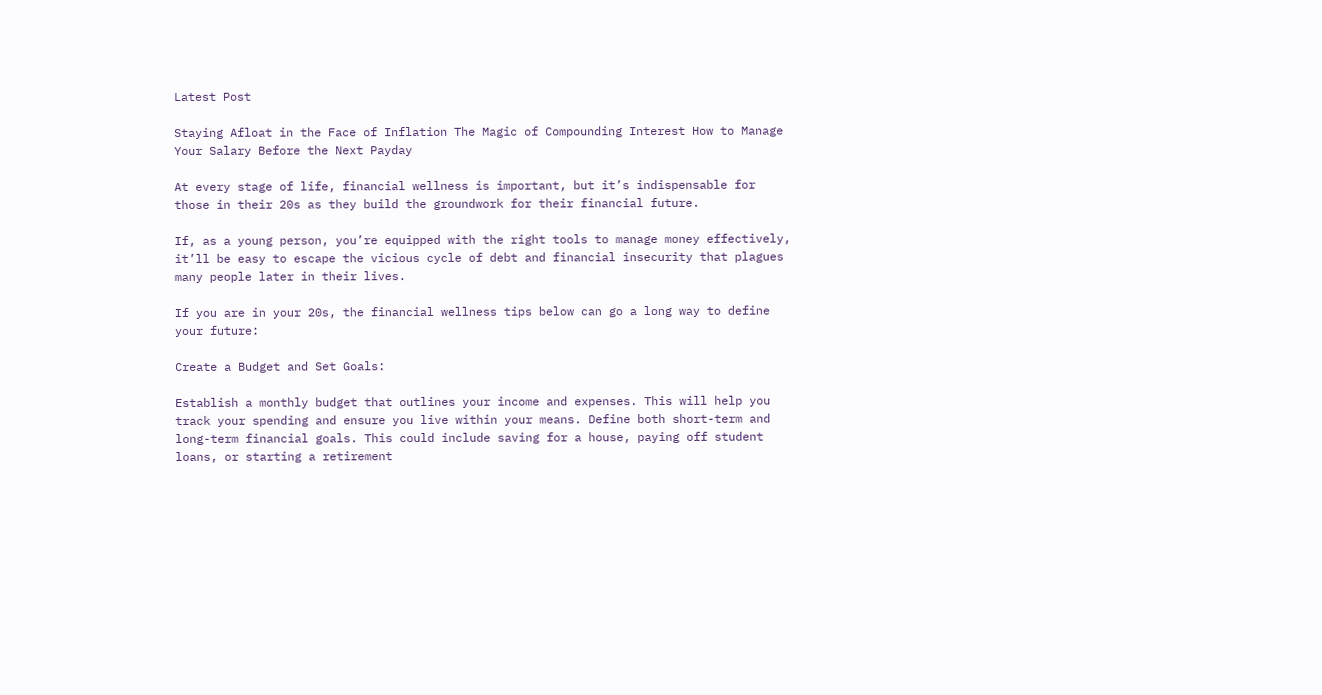Latest Post

Staying Afloat in the Face of Inflation The Magic of Compounding Interest How to Manage Your Salary Before the Next Payday

At every stage of life, financial wellness is important, but it’s indispensable for those in their 20s as they build the groundwork for their financial future.

If, as a young person, you’re equipped with the right tools to manage money effectively, it’ll be easy to escape the vicious cycle of debt and financial insecurity that plagues many people later in their lives.

If you are in your 20s, the financial wellness tips below can go a long way to define your future:

Create a Budget and Set Goals:

Establish a monthly budget that outlines your income and expenses. This will help you track your spending and ensure you live within your means. Define both short-term and long-term financial goals. This could include saving for a house, paying off student loans, or starting a retirement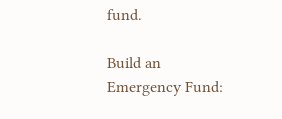fund.

Build an Emergency Fund: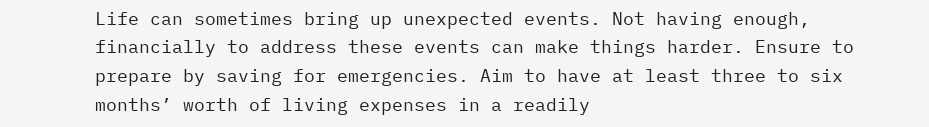Life can sometimes bring up unexpected events. Not having enough, financially to address these events can make things harder. Ensure to prepare by saving for emergencies. Aim to have at least three to six months’ worth of living expenses in a readily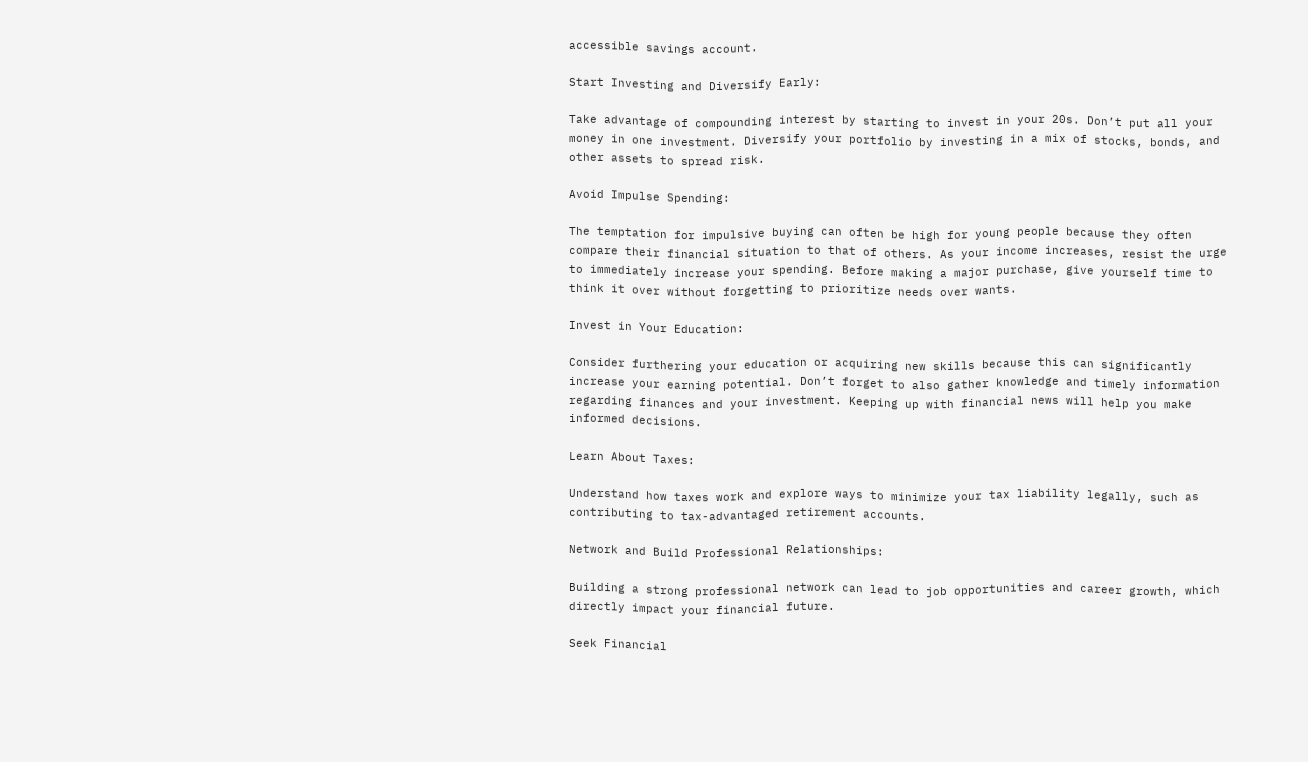accessible savings account.

Start Investing and Diversify Early:

Take advantage of compounding interest by starting to invest in your 20s. Don’t put all your money in one investment. Diversify your portfolio by investing in a mix of stocks, bonds, and other assets to spread risk.

Avoid Impulse Spending:

The temptation for impulsive buying can often be high for young people because they often compare their financial situation to that of others. As your income increases, resist the urge to immediately increase your spending. Before making a major purchase, give yourself time to think it over without forgetting to prioritize needs over wants.

Invest in Your Education:

Consider furthering your education or acquiring new skills because this can significantly increase your earning potential. Don’t forget to also gather knowledge and timely information regarding finances and your investment. Keeping up with financial news will help you make informed decisions.

Learn About Taxes:

Understand how taxes work and explore ways to minimize your tax liability legally, such as contributing to tax-advantaged retirement accounts.

Network and Build Professional Relationships:

Building a strong professional network can lead to job opportunities and career growth, which directly impact your financial future.

Seek Financial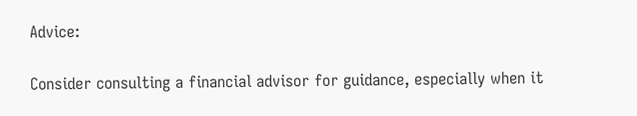Advice:

Consider consulting a financial advisor for guidance, especially when it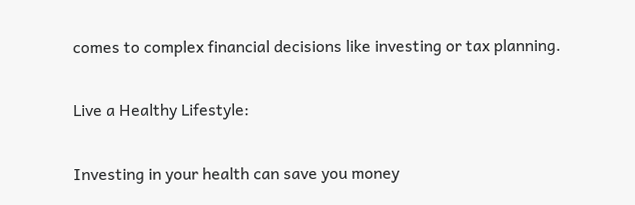comes to complex financial decisions like investing or tax planning.

Live a Healthy Lifestyle:

Investing in your health can save you money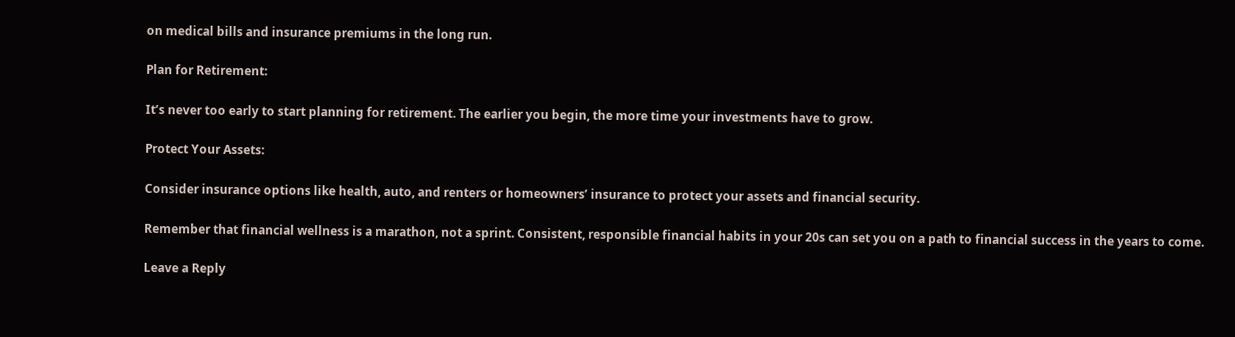on medical bills and insurance premiums in the long run.

Plan for Retirement:

It’s never too early to start planning for retirement. The earlier you begin, the more time your investments have to grow.

Protect Your Assets:

Consider insurance options like health, auto, and renters or homeowners’ insurance to protect your assets and financial security.

Remember that financial wellness is a marathon, not a sprint. Consistent, responsible financial habits in your 20s can set you on a path to financial success in the years to come.

Leave a Reply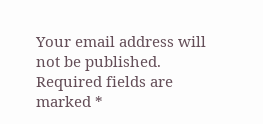Your email address will not be published. Required fields are marked *